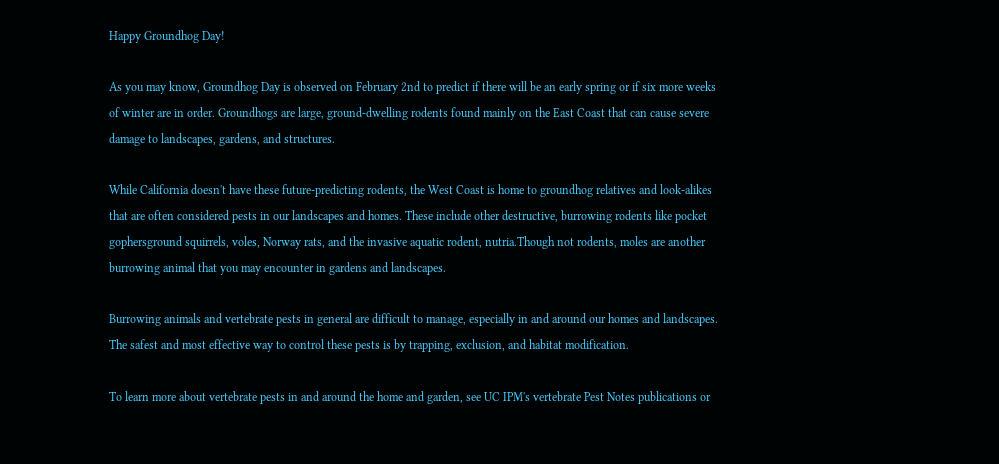Happy Groundhog Day!

As you may know, Groundhog Day is observed on February 2nd to predict if there will be an early spring or if six more weeks of winter are in order. Groundhogs are large, ground-dwelling rodents found mainly on the East Coast that can cause severe damage to landscapes, gardens, and structures.

While California doesn't have these future-predicting rodents, the West Coast is home to groundhog relatives and look-alikes that are often considered pests in our landscapes and homes. These include other destructive, burrowing rodents like pocket gophersground squirrels, voles, Norway rats, and the invasive aquatic rodent, nutria.Though not rodents, moles are another burrowing animal that you may encounter in gardens and landscapes.

Burrowing animals and vertebrate pests in general are difficult to manage, especially in and around our homes and landscapes. The safest and most effective way to control these pests is by trapping, exclusion, and habitat modification.

To learn more about vertebrate pests in and around the home and garden, see UC IPM's vertebrate Pest Notes publications or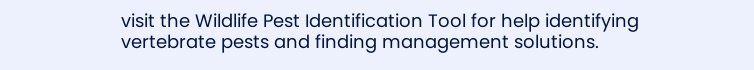visit the Wildlife Pest Identification Tool for help identifying vertebrate pests and finding management solutions.